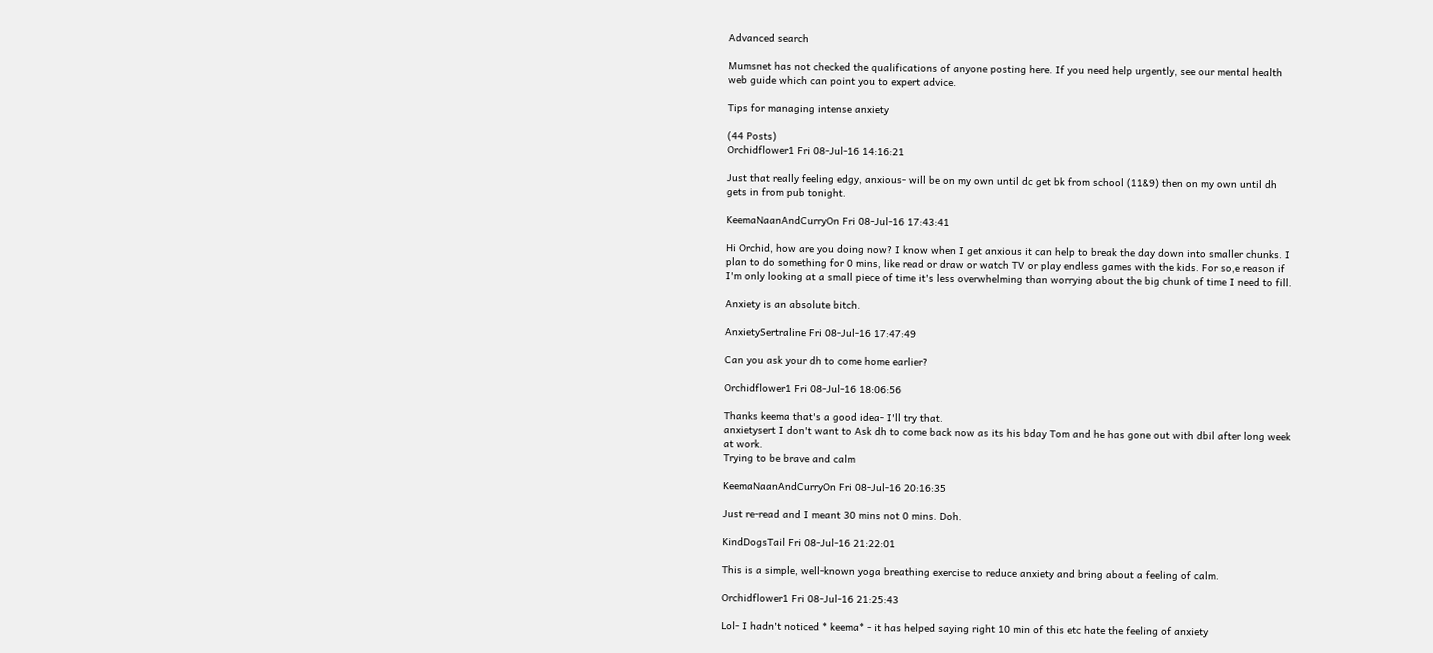Advanced search

Mumsnet has not checked the qualifications of anyone posting here. If you need help urgently, see our mental health web guide which can point you to expert advice.

Tips for managing intense anxiety

(44 Posts)
Orchidflower1 Fri 08-Jul-16 14:16:21

Just that really feeling edgy, anxious- will be on my own until dc get bk from school (11&9) then on my own until dh gets in from pub tonight.

KeemaNaanAndCurryOn Fri 08-Jul-16 17:43:41

Hi Orchid, how are you doing now? I know when I get anxious it can help to break the day down into smaller chunks. I plan to do something for 0 mins, like read or draw or watch TV or play endless games with the kids. For so,e reason if I'm only looking at a small piece of time it's less overwhelming than worrying about the big chunk of time I need to fill.

Anxiety is an absolute bitch.

AnxietySertraline Fri 08-Jul-16 17:47:49

Can you ask your dh to come home earlier?

Orchidflower1 Fri 08-Jul-16 18:06:56

Thanks keema that's a good idea- I'll try that.
anxietysert I don't want to Ask dh to come back now as its his bday Tom and he has gone out with dbil after long week at work.
Trying to be brave and calm

KeemaNaanAndCurryOn Fri 08-Jul-16 20:16:35

Just re-read and I meant 30 mins not 0 mins. Doh.

KindDogsTail Fri 08-Jul-16 21:22:01

This is a simple, well-known yoga breathing exercise to reduce anxiety and bring about a feeling of calm.

Orchidflower1 Fri 08-Jul-16 21:25:43

Lol- I hadn't noticed * keema* - it has helped saying right 10 min of this etc hate the feeling of anxiety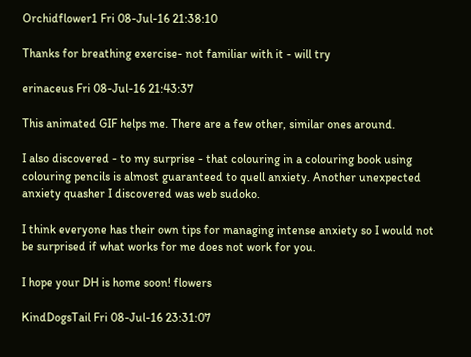Orchidflower1 Fri 08-Jul-16 21:38:10

Thanks for breathing exercise- not familiar with it - will try

erinaceus Fri 08-Jul-16 21:43:37

This animated GIF helps me. There are a few other, similar ones around.

I also discovered - to my surprise - that colouring in a colouring book using colouring pencils is almost guaranteed to quell anxiety. Another unexpected anxiety quasher I discovered was web sudoko.

I think everyone has their own tips for managing intense anxiety so I would not be surprised if what works for me does not work for you.

I hope your DH is home soon! flowers

KindDogsTail Fri 08-Jul-16 23:31:07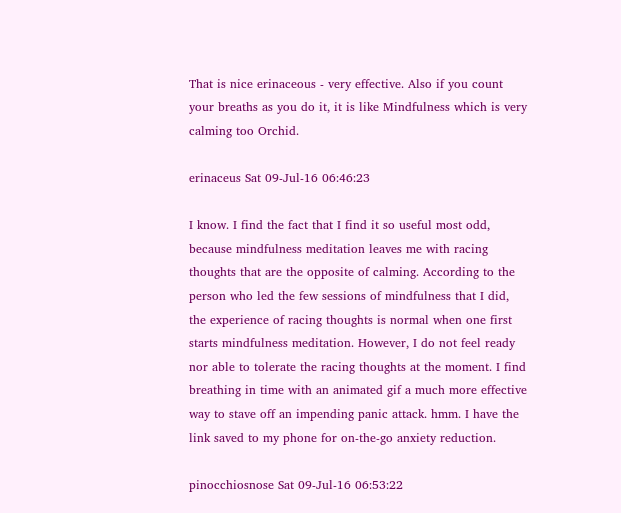That is nice erinaceous - very effective. Also if you count your breaths as you do it, it is like Mindfulness which is very calming too Orchid.

erinaceus Sat 09-Jul-16 06:46:23

I know. I find the fact that I find it so useful most odd, because mindfulness meditation leaves me with racing thoughts that are the opposite of calming. According to the person who led the few sessions of mindfulness that I did, the experience of racing thoughts is normal when one first starts mindfulness meditation. However, I do not feel ready nor able to tolerate the racing thoughts at the moment. I find breathing in time with an animated gif a much more effective way to stave off an impending panic attack. hmm. I have the link saved to my phone for on-the-go anxiety reduction.

pinocchiosnose Sat 09-Jul-16 06:53:22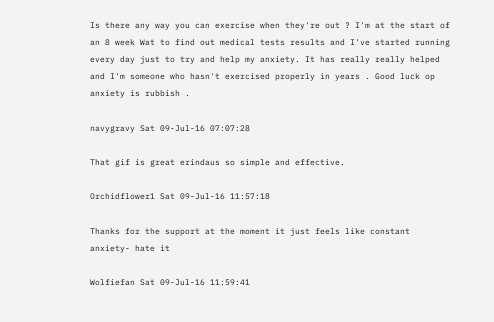Is there any way you can exercise when they're out ? I'm at the start of an 8 week Wat to find out medical tests results and I've started running every day just to try and help my anxiety. It has really really helped and I'm someone who hasn't exercised properly in years . Good luck op anxiety is rubbish .

navygravy Sat 09-Jul-16 07:07:28

That gif is great erindaus so simple and effective.

Orchidflower1 Sat 09-Jul-16 11:57:18

Thanks for the support at the moment it just feels like constant anxiety- hate it

Wolfiefan Sat 09-Jul-16 11:59:41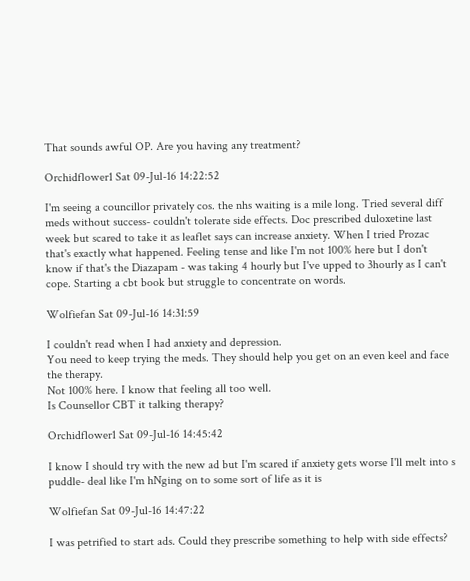That sounds awful OP. Are you having any treatment?

Orchidflower1 Sat 09-Jul-16 14:22:52

I'm seeing a councillor privately cos. the nhs waiting is a mile long. Tried several diff meds without success- couldn't tolerate side effects. Doc prescribed duloxetine last week but scared to take it as leaflet says can increase anxiety. When I tried Prozac that's exactly what happened. Feeling tense and like I'm not 100% here but I don't know if that's the Diazapam - was taking 4 hourly but I've upped to 3hourly as I can't cope. Starting a cbt book but struggle to concentrate on words.

Wolfiefan Sat 09-Jul-16 14:31:59

I couldn't read when I had anxiety and depression.
You need to keep trying the meds. They should help you get on an even keel and face the therapy.
Not 100% here. I know that feeling all too well.
Is Counsellor CBT it talking therapy?

Orchidflower1 Sat 09-Jul-16 14:45:42

I know I should try with the new ad but I'm scared if anxiety gets worse I'll melt into s puddle- deal like I'm hNging on to some sort of life as it is

Wolfiefan Sat 09-Jul-16 14:47:22

I was petrified to start ads. Could they prescribe something to help with side effects?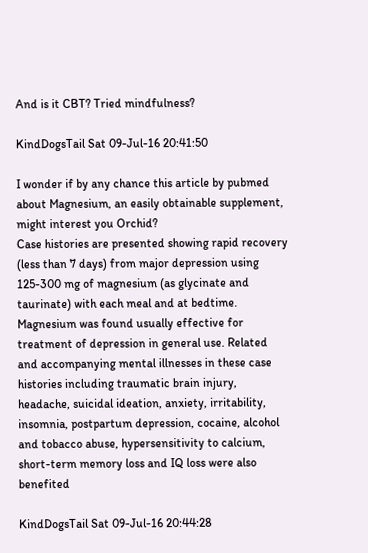And is it CBT? Tried mindfulness?

KindDogsTail Sat 09-Jul-16 20:41:50

I wonder if by any chance this article by pubmed about Magnesium, an easily obtainable supplement, might interest you Orchid?
Case histories are presented showing rapid recovery (less than 7 days) from major depression using 125-300 mg of magnesium (as glycinate and taurinate) with each meal and at bedtime. Magnesium was found usually effective for treatment of depression in general use. Related and accompanying mental illnesses in these case histories including traumatic brain injury, headache, suicidal ideation, anxiety, irritability, insomnia, postpartum depression, cocaine, alcohol and tobacco abuse, hypersensitivity to calcium, short-term memory loss and IQ loss were also benefited

KindDogsTail Sat 09-Jul-16 20:44:28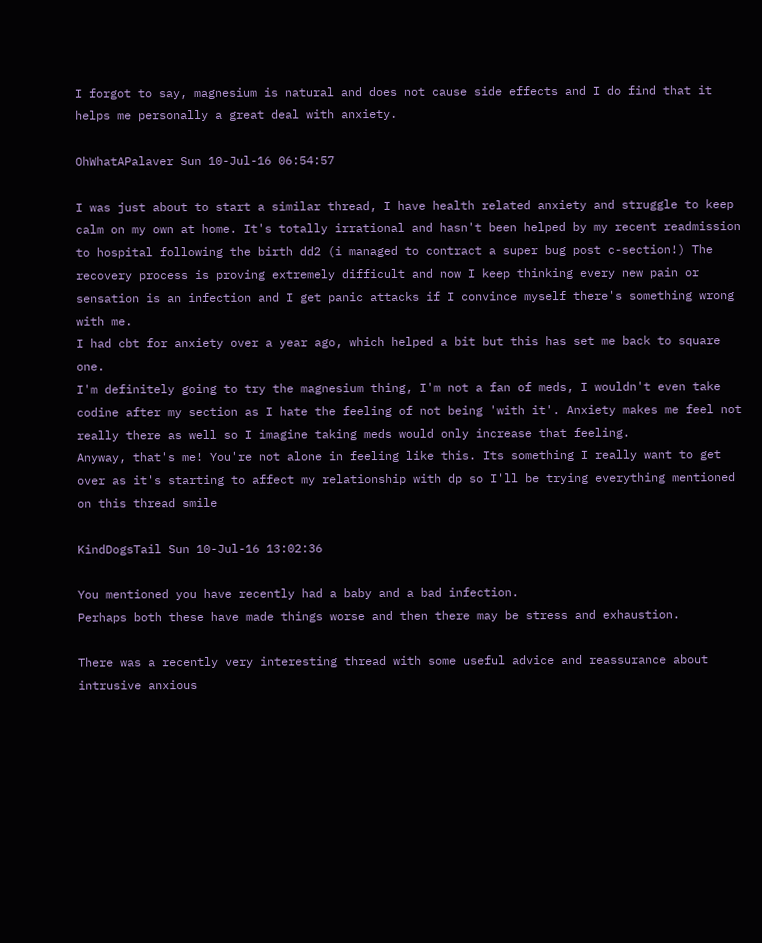I forgot to say, magnesium is natural and does not cause side effects and I do find that it helps me personally a great deal with anxiety.

OhWhatAPalaver Sun 10-Jul-16 06:54:57

I was just about to start a similar thread, I have health related anxiety and struggle to keep calm on my own at home. It's totally irrational and hasn't been helped by my recent readmission to hospital following the birth dd2 (i managed to contract a super bug post c-section!) The recovery process is proving extremely difficult and now I keep thinking every new pain or sensation is an infection and I get panic attacks if I convince myself there's something wrong with me.
I had cbt for anxiety over a year ago, which helped a bit but this has set me back to square one.
I'm definitely going to try the magnesium thing, I'm not a fan of meds, I wouldn't even take codine after my section as I hate the feeling of not being 'with it'. Anxiety makes me feel not really there as well so I imagine taking meds would only increase that feeling.
Anyway, that's me! You're not alone in feeling like this. Its something I really want to get over as it's starting to affect my relationship with dp so I'll be trying everything mentioned on this thread smile

KindDogsTail Sun 10-Jul-16 13:02:36

You mentioned you have recently had a baby and a bad infection.
Perhaps both these have made things worse and then there may be stress and exhaustion.

There was a recently very interesting thread with some useful advice and reassurance about intrusive anxious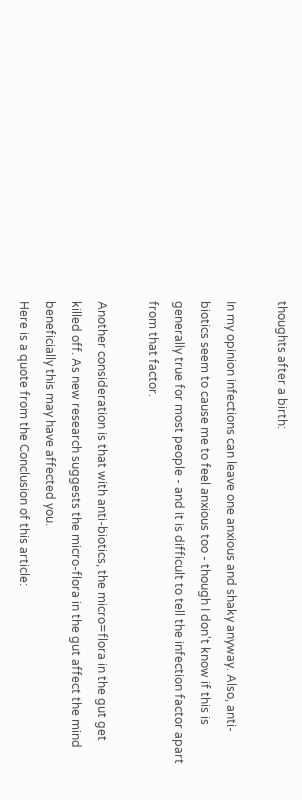thoughts after a birth:

In my opinion infections can leave one anxious and shaky anyway. Also, anti-biotics seem to cause me to feel anxious too - though I don't know if this is generally true for most people - and it is difficult to tell the infection factor apart from that factor.

Another consideration is that with anti-biotics, the micro=flora in the gut get killed off. As new research suggests the micro-flora in the gut affect the mind beneficially this may have affected you.
Here is a quote from the Conclusion of this article: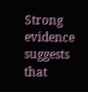Strong evidence suggests that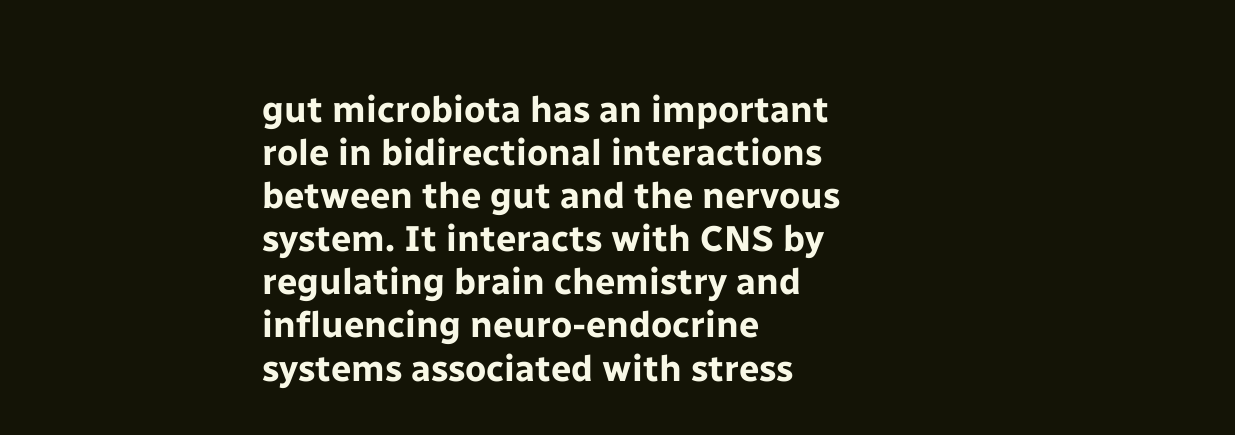gut microbiota has an important role in bidirectional interactions between the gut and the nervous system. It interacts with CNS by regulating brain chemistry and influencing neuro-endocrine systems associated with stress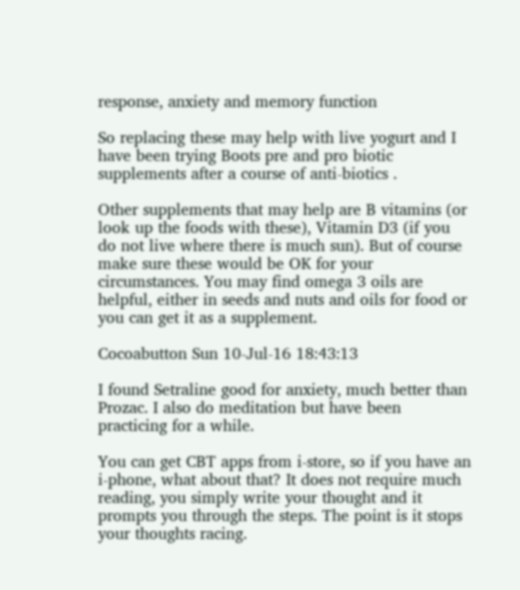response, anxiety and memory function

So replacing these may help with live yogurt and I have been trying Boots pre and pro biotic supplements after a course of anti-biotics .

Other supplements that may help are B vitamins (or look up the foods with these), Vitamin D3 (if you do not live where there is much sun). But of course make sure these would be OK for your circumstances. You may find omega 3 oils are helpful, either in seeds and nuts and oils for food or you can get it as a supplement.

Cocoabutton Sun 10-Jul-16 18:43:13

I found Setraline good for anxiety, much better than Prozac. I also do meditation but have been practicing for a while.

You can get CBT apps from i-store, so if you have an i-phone, what about that? It does not require much reading, you simply write your thought and it prompts you through the steps. The point is it stops your thoughts racing.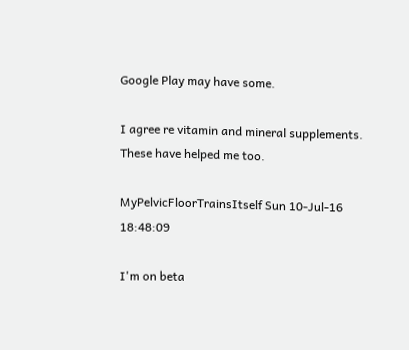Google Play may have some.

I agree re vitamin and mineral supplements. These have helped me too.

MyPelvicFloorTrainsItself Sun 10-Jul-16 18:48:09

I'm on beta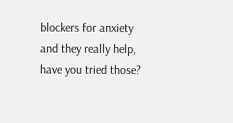blockers for anxiety and they really help, have you tried those?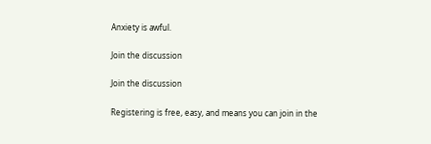Anxiety is awful.

Join the discussion

Join the discussion

Registering is free, easy, and means you can join in the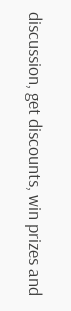discussion, get discounts, win prizes and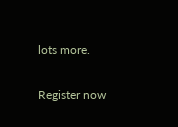lots more.

Register now